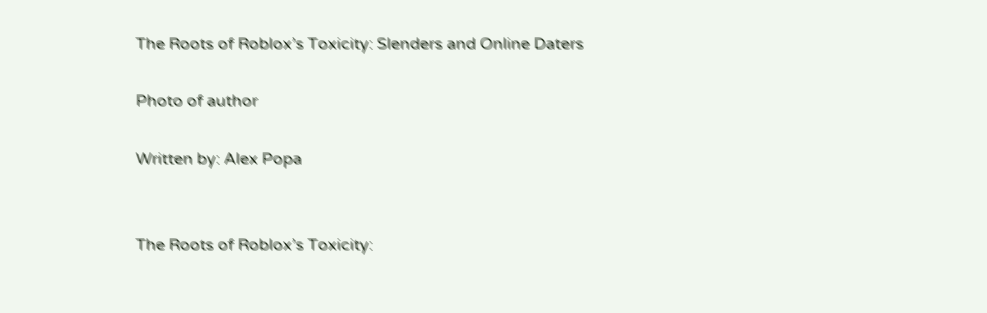The Roots of Roblox’s Toxicity: Slenders and Online Daters

Photo of author

Written by: Alex Popa


The Roots of Roblox’s Toxicity: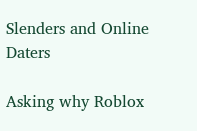Slenders and Online Daters

Asking why Roblox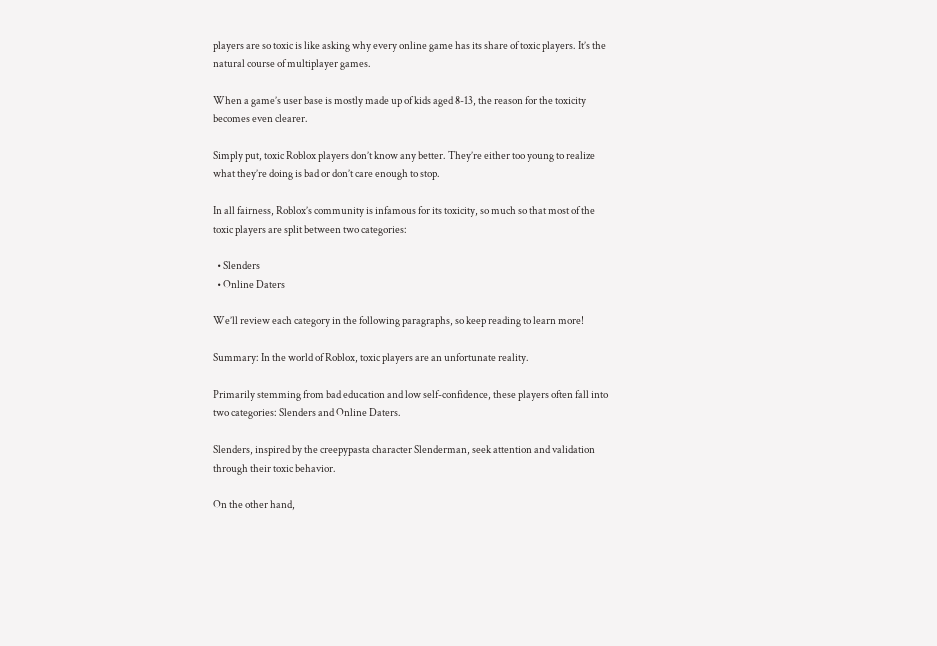players are so toxic is like asking why every online game has its share of toxic players. It’s the natural course of multiplayer games.

When a game’s user base is mostly made up of kids aged 8-13, the reason for the toxicity becomes even clearer.

Simply put, toxic Roblox players don’t know any better. They’re either too young to realize what they’re doing is bad or don’t care enough to stop.

In all fairness, Roblox’s community is infamous for its toxicity, so much so that most of the toxic players are split between two categories:

  • Slenders
  • Online Daters

We’ll review each category in the following paragraphs, so keep reading to learn more!

Summary: In the world of Roblox, toxic players are an unfortunate reality.

Primarily stemming from bad education and low self-confidence, these players often fall into two categories: Slenders and Online Daters.

Slenders, inspired by the creepypasta character Slenderman, seek attention and validation through their toxic behavior.

On the other hand,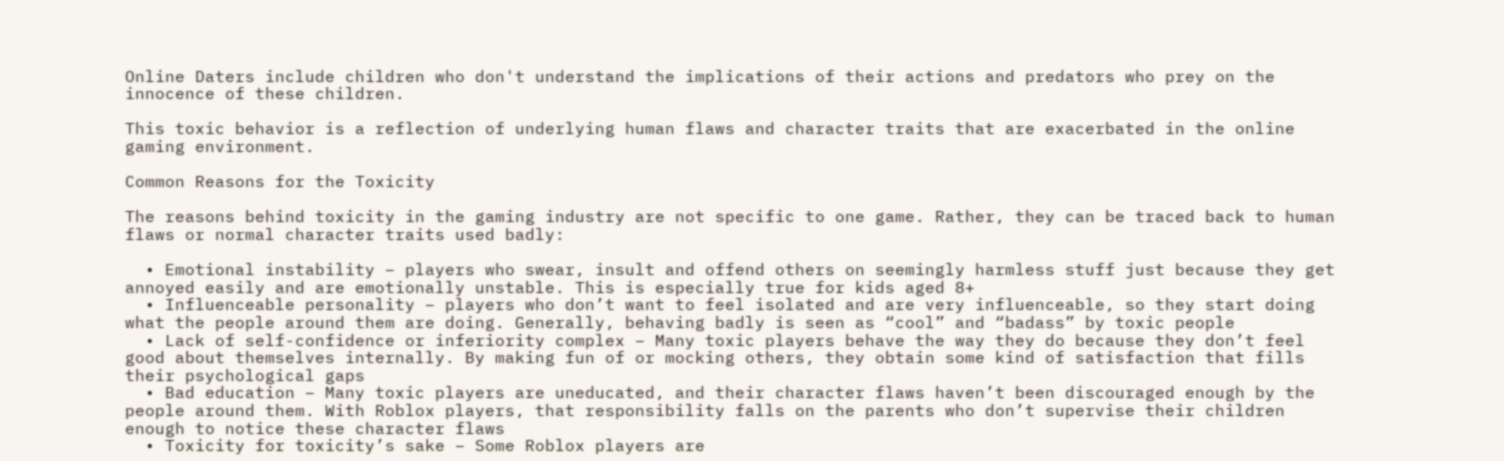Online Daters include children who don't understand the implications of their actions and predators who prey on the innocence of these children.

This toxic behavior is a reflection of underlying human flaws and character traits that are exacerbated in the online gaming environment.

Common Reasons for the Toxicity

The reasons behind toxicity in the gaming industry are not specific to one game. Rather, they can be traced back to human flaws or normal character traits used badly:

  • Emotional instability – players who swear, insult and offend others on seemingly harmless stuff just because they get annoyed easily and are emotionally unstable. This is especially true for kids aged 8+
  • Influenceable personality – players who don’t want to feel isolated and are very influenceable, so they start doing what the people around them are doing. Generally, behaving badly is seen as “cool” and “badass” by toxic people
  • Lack of self-confidence or inferiority complex – Many toxic players behave the way they do because they don’t feel good about themselves internally. By making fun of or mocking others, they obtain some kind of satisfaction that fills their psychological gaps
  • Bad education – Many toxic players are uneducated, and their character flaws haven’t been discouraged enough by the people around them. With Roblox players, that responsibility falls on the parents who don’t supervise their children enough to notice these character flaws
  • Toxicity for toxicity’s sake – Some Roblox players are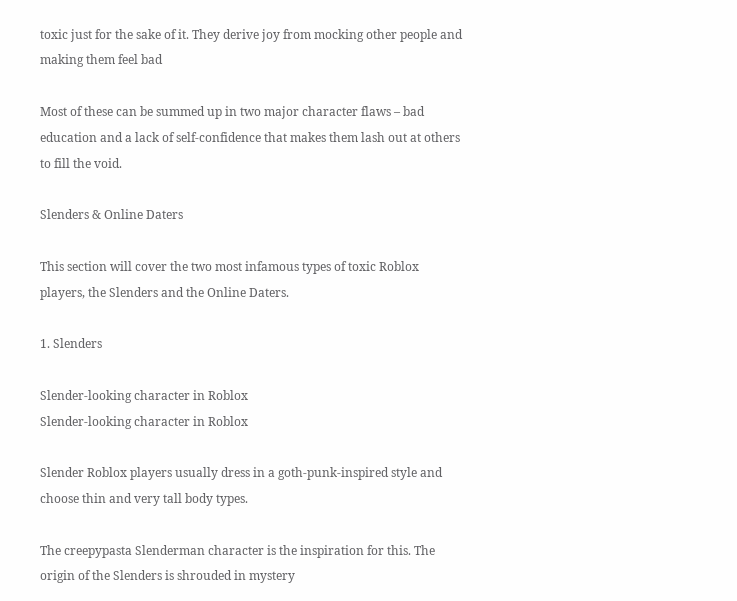toxic just for the sake of it. They derive joy from mocking other people and making them feel bad

Most of these can be summed up in two major character flaws – bad education and a lack of self-confidence that makes them lash out at others to fill the void.

Slenders & Online Daters

This section will cover the two most infamous types of toxic Roblox players, the Slenders and the Online Daters.

1. Slenders

Slender-looking character in Roblox
Slender-looking character in Roblox

Slender Roblox players usually dress in a goth-punk-inspired style and choose thin and very tall body types.

The creepypasta Slenderman character is the inspiration for this. The origin of the Slenders is shrouded in mystery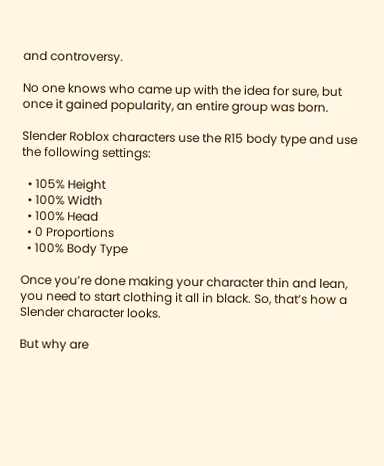and controversy.

No one knows who came up with the idea for sure, but once it gained popularity, an entire group was born.

Slender Roblox characters use the R15 body type and use the following settings:

  • 105% Height
  • 100% Width
  • 100% Head
  • 0 Proportions
  • 100% Body Type

Once you’re done making your character thin and lean, you need to start clothing it all in black. So, that’s how a Slender character looks.

But why are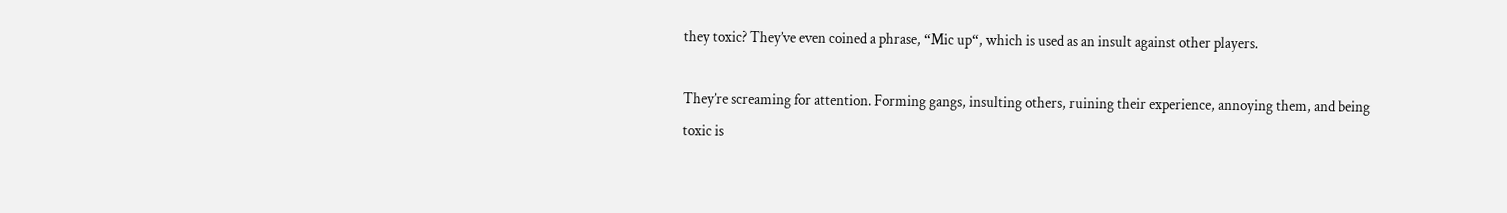they toxic? They’ve even coined a phrase, “Mic up“, which is used as an insult against other players.

They’re screaming for attention. Forming gangs, insulting others, ruining their experience, annoying them, and being toxic is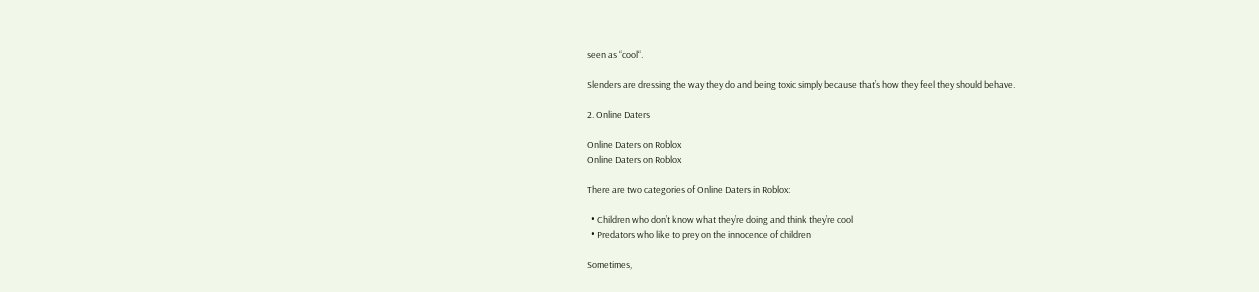seen as “cool“.

Slenders are dressing the way they do and being toxic simply because that’s how they feel they should behave.

2. Online Daters

Online Daters on Roblox
Online Daters on Roblox

There are two categories of Online Daters in Roblox:

  • Children who don’t know what they’re doing and think they’re cool
  • Predators who like to prey on the innocence of children

Sometimes,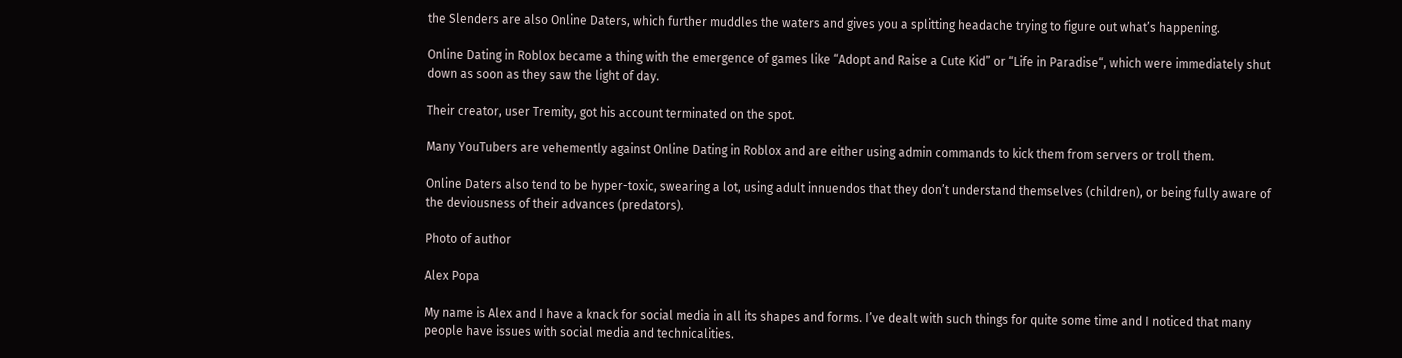the Slenders are also Online Daters, which further muddles the waters and gives you a splitting headache trying to figure out what’s happening.

Online Dating in Roblox became a thing with the emergence of games like “Adopt and Raise a Cute Kid” or “Life in Paradise“, which were immediately shut down as soon as they saw the light of day.

Their creator, user Tremity, got his account terminated on the spot.

Many YouTubers are vehemently against Online Dating in Roblox and are either using admin commands to kick them from servers or troll them.

Online Daters also tend to be hyper-toxic, swearing a lot, using adult innuendos that they don’t understand themselves (children), or being fully aware of the deviousness of their advances (predators).

Photo of author

Alex Popa

My name is Alex and I have a knack for social media in all its shapes and forms. I’ve dealt with such things for quite some time and I noticed that many people have issues with social media and technicalities.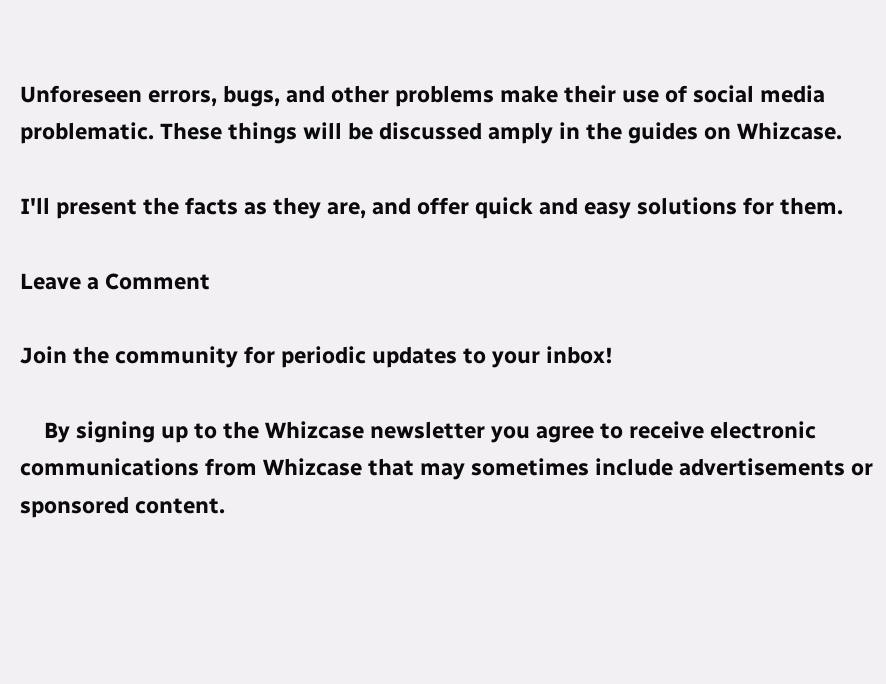Unforeseen errors, bugs, and other problems make their use of social media problematic. These things will be discussed amply in the guides on Whizcase.

I'll present the facts as they are, and offer quick and easy solutions for them.

Leave a Comment

Join the community for periodic updates to your inbox!

    By signing up to the Whizcase newsletter you agree to receive electronic communications from Whizcase that may sometimes include advertisements or sponsored content.